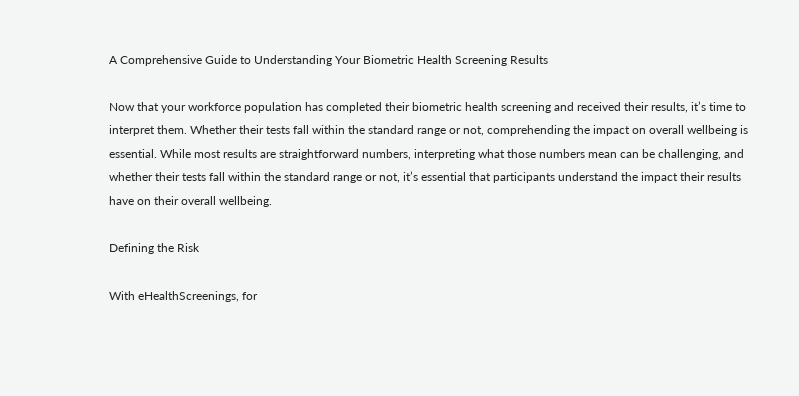A Comprehensive Guide to Understanding Your Biometric Health Screening Results

Now that your workforce population has completed their biometric health screening and received their results, it’s time to interpret them. Whether their tests fall within the standard range or not, comprehending the impact on overall wellbeing is essential. While most results are straightforward numbers, interpreting what those numbers mean can be challenging, and whether their tests fall within the standard range or not, it’s essential that participants understand the impact their results have on their overall wellbeing.

Defining the Risk

With eHealthScreenings, for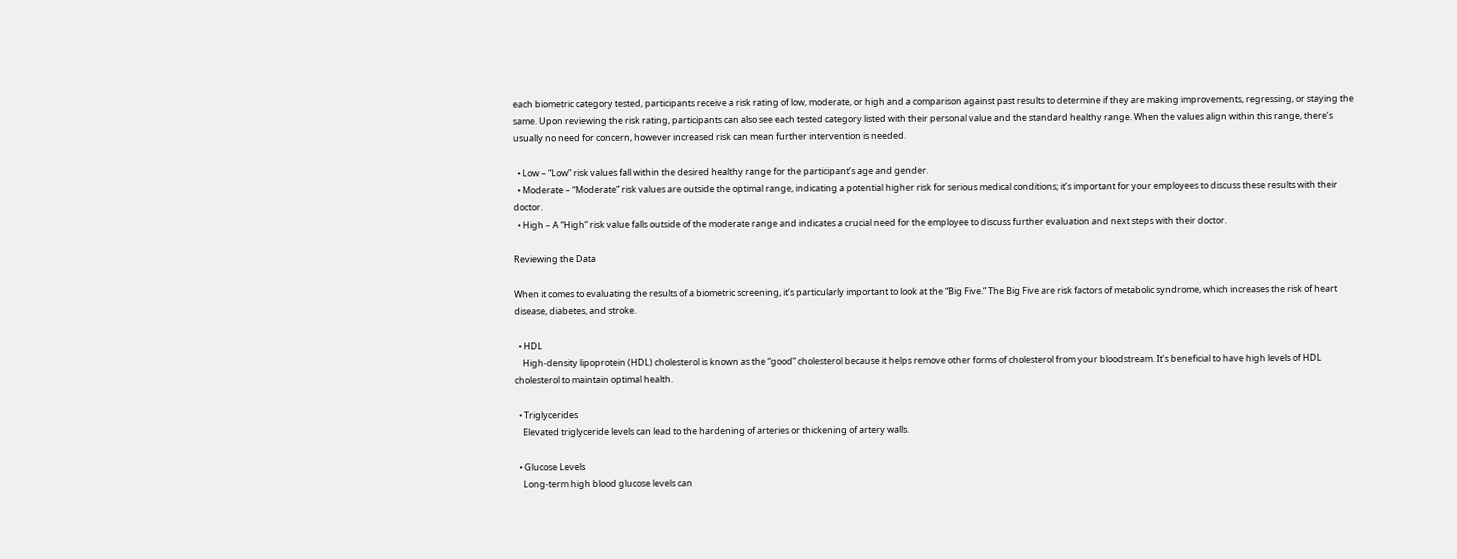each biometric category tested, participants receive a risk rating of low, moderate, or high and a comparison against past results to determine if they are making improvements, regressing, or staying the same. Upon reviewing the risk rating, participants can also see each tested category listed with their personal value and the standard healthy range. When the values align within this range, there’s usually no need for concern, however increased risk can mean further intervention is needed.

  • Low – “Low” risk values fall within the desired healthy range for the participant’s age and gender.
  • Moderate – “Moderate” risk values are outside the optimal range, indicating a potential higher risk for serious medical conditions; it’s important for your employees to discuss these results with their doctor.
  • High – A “High” risk value falls outside of the moderate range and indicates a crucial need for the employee to discuss further evaluation and next steps with their doctor.

Reviewing the Data

When it comes to evaluating the results of a biometric screening, it’s particularly important to look at the “Big Five.” The Big Five are risk factors of metabolic syndrome, which increases the risk of heart disease, diabetes, and stroke.

  • HDL
    High-density lipoprotein (HDL) cholesterol is known as the “good” cholesterol because it helps remove other forms of cholesterol from your bloodstream. It’s beneficial to have high levels of HDL cholesterol to maintain optimal health.

  • Triglycerides
    Elevated triglyceride levels can lead to the hardening of arteries or thickening of artery walls.

  • Glucose Levels
    Long-term high blood glucose levels can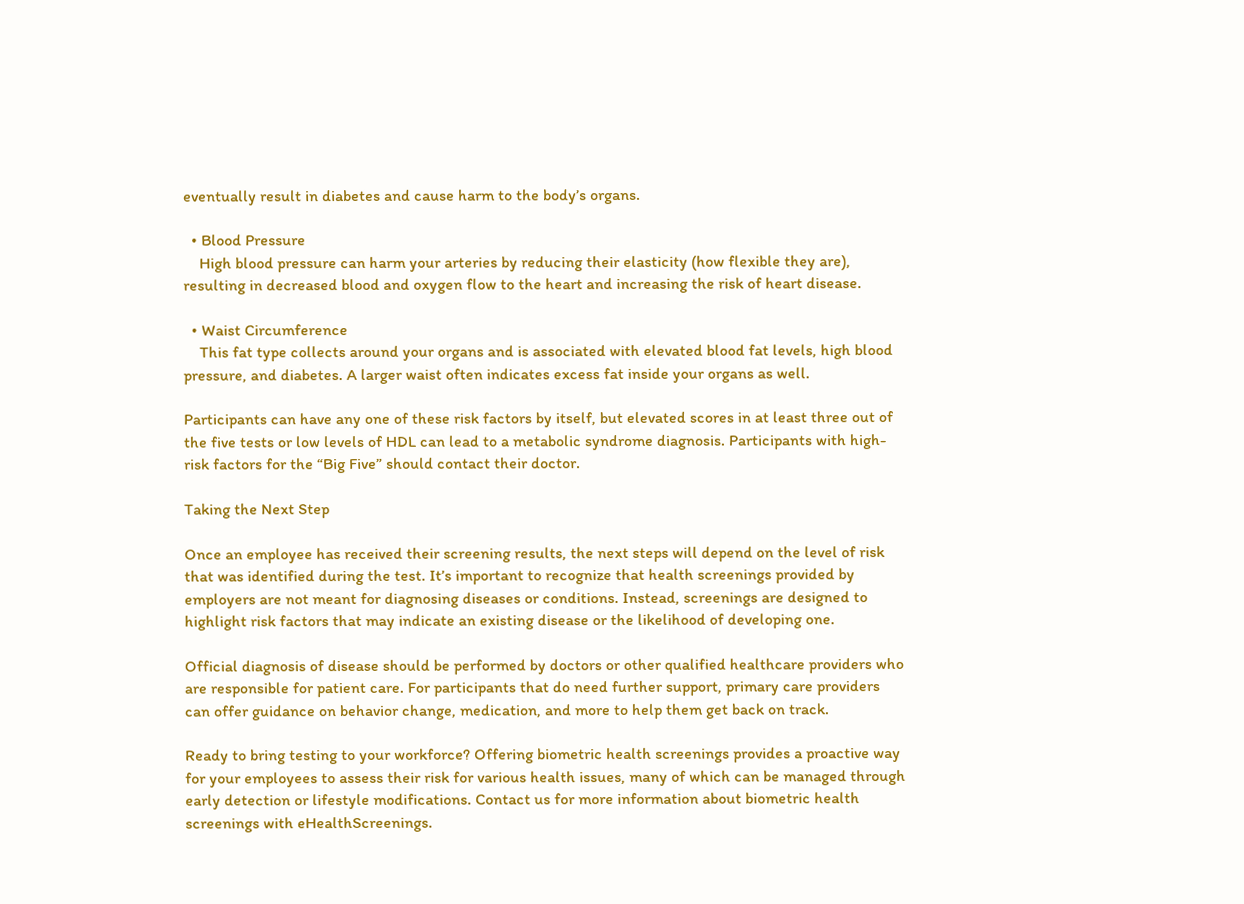eventually result in diabetes and cause harm to the body’s organs.

  • Blood Pressure
    High blood pressure can harm your arteries by reducing their elasticity (how flexible they are), resulting in decreased blood and oxygen flow to the heart and increasing the risk of heart disease.

  • Waist Circumference
    This fat type collects around your organs and is associated with elevated blood fat levels, high blood pressure, and diabetes. A larger waist often indicates excess fat inside your organs as well.

Participants can have any one of these risk factors by itself, but elevated scores in at least three out of the five tests or low levels of HDL can lead to a metabolic syndrome diagnosis. Participants with high-risk factors for the “Big Five” should contact their doctor.

Taking the Next Step

Once an employee has received their screening results, the next steps will depend on the level of risk that was identified during the test. It’s important to recognize that health screenings provided by employers are not meant for diagnosing diseases or conditions. Instead, screenings are designed to highlight risk factors that may indicate an existing disease or the likelihood of developing one.

Official diagnosis of disease should be performed by doctors or other qualified healthcare providers who are responsible for patient care. For participants that do need further support, primary care providers can offer guidance on behavior change, medication, and more to help them get back on track.

Ready to bring testing to your workforce? Offering biometric health screenings provides a proactive way for your employees to assess their risk for various health issues, many of which can be managed through early detection or lifestyle modifications. Contact us for more information about biometric health screenings with eHealthScreenings.